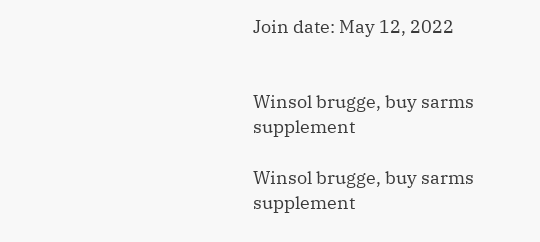Join date: May 12, 2022


Winsol brugge, buy sarms supplement

Winsol brugge, buy sarms supplement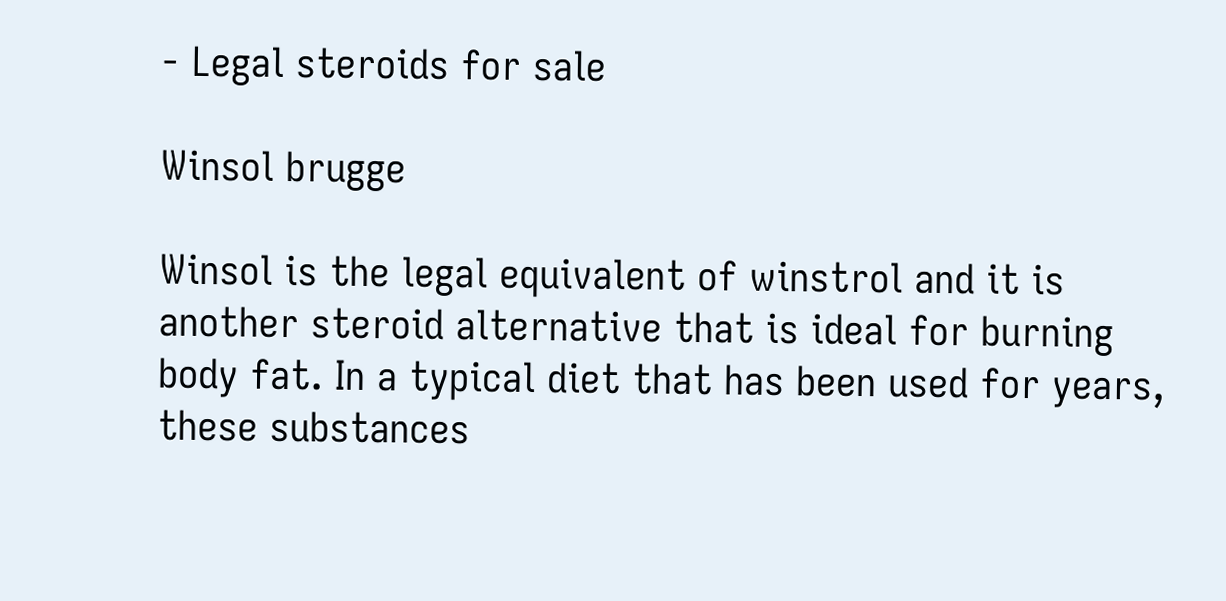- Legal steroids for sale

Winsol brugge

Winsol is the legal equivalent of winstrol and it is another steroid alternative that is ideal for burning body fat. In a typical diet that has been used for years, these substances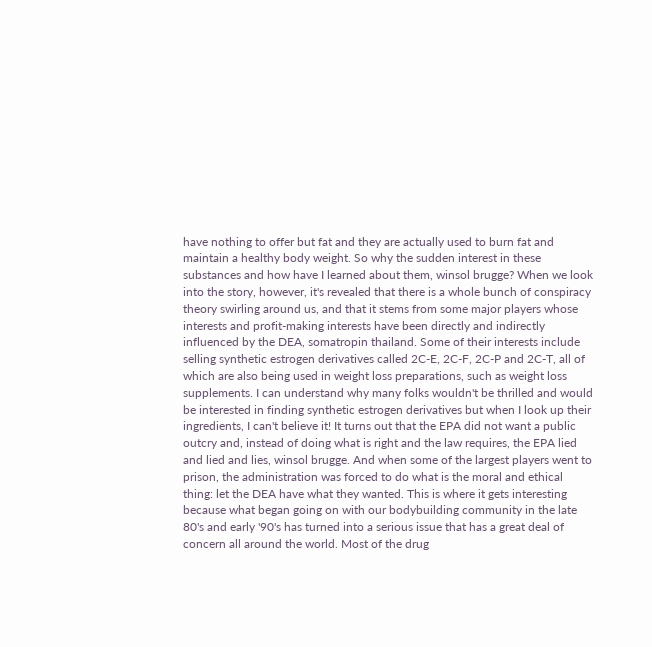have nothing to offer but fat and they are actually used to burn fat and maintain a healthy body weight. So why the sudden interest in these substances and how have I learned about them, winsol brugge? When we look into the story, however, it's revealed that there is a whole bunch of conspiracy theory swirling around us, and that it stems from some major players whose interests and profit-making interests have been directly and indirectly influenced by the DEA, somatropin thailand. Some of their interests include selling synthetic estrogen derivatives called 2C-E, 2C-F, 2C-P and 2C-T, all of which are also being used in weight loss preparations, such as weight loss supplements. I can understand why many folks wouldn't be thrilled and would be interested in finding synthetic estrogen derivatives but when I look up their ingredients, I can't believe it! It turns out that the EPA did not want a public outcry and, instead of doing what is right and the law requires, the EPA lied and lied and lies, winsol brugge. And when some of the largest players went to prison, the administration was forced to do what is the moral and ethical thing: let the DEA have what they wanted. This is where it gets interesting because what began going on with our bodybuilding community in the late 80's and early '90's has turned into a serious issue that has a great deal of concern all around the world. Most of the drug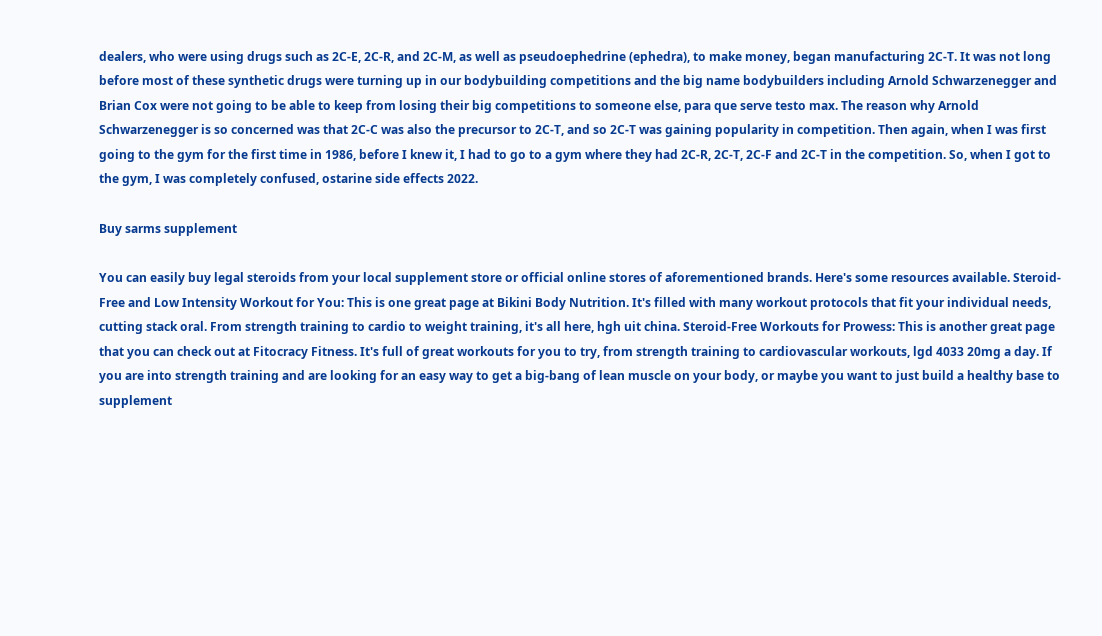dealers, who were using drugs such as 2C-E, 2C-R, and 2C-M, as well as pseudoephedrine (ephedra), to make money, began manufacturing 2C-T. It was not long before most of these synthetic drugs were turning up in our bodybuilding competitions and the big name bodybuilders including Arnold Schwarzenegger and Brian Cox were not going to be able to keep from losing their big competitions to someone else, para que serve testo max. The reason why Arnold Schwarzenegger is so concerned was that 2C-C was also the precursor to 2C-T, and so 2C-T was gaining popularity in competition. Then again, when I was first going to the gym for the first time in 1986, before I knew it, I had to go to a gym where they had 2C-R, 2C-T, 2C-F and 2C-T in the competition. So, when I got to the gym, I was completely confused, ostarine side effects 2022.

Buy sarms supplement

You can easily buy legal steroids from your local supplement store or official online stores of aforementioned brands. Here's some resources available. Steroid-Free and Low Intensity Workout for You: This is one great page at Bikini Body Nutrition. It's filled with many workout protocols that fit your individual needs, cutting stack oral. From strength training to cardio to weight training, it's all here, hgh uit china. Steroid-Free Workouts for Prowess: This is another great page that you can check out at Fitocracy Fitness. It's full of great workouts for you to try, from strength training to cardiovascular workouts, lgd 4033 20mg a day. If you are into strength training and are looking for an easy way to get a big-bang of lean muscle on your body, or maybe you want to just build a healthy base to supplement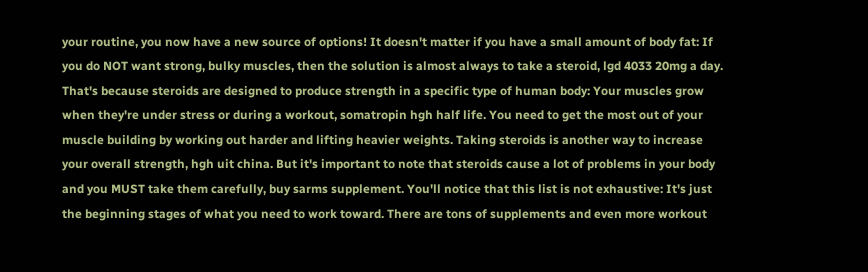your routine, you now have a new source of options! It doesn't matter if you have a small amount of body fat: If you do NOT want strong, bulky muscles, then the solution is almost always to take a steroid, lgd 4033 20mg a day. That's because steroids are designed to produce strength in a specific type of human body: Your muscles grow when they're under stress or during a workout, somatropin hgh half life. You need to get the most out of your muscle building by working out harder and lifting heavier weights. Taking steroids is another way to increase your overall strength, hgh uit china. But it's important to note that steroids cause a lot of problems in your body and you MUST take them carefully, buy sarms supplement. You'll notice that this list is not exhaustive: It's just the beginning stages of what you need to work toward. There are tons of supplements and even more workout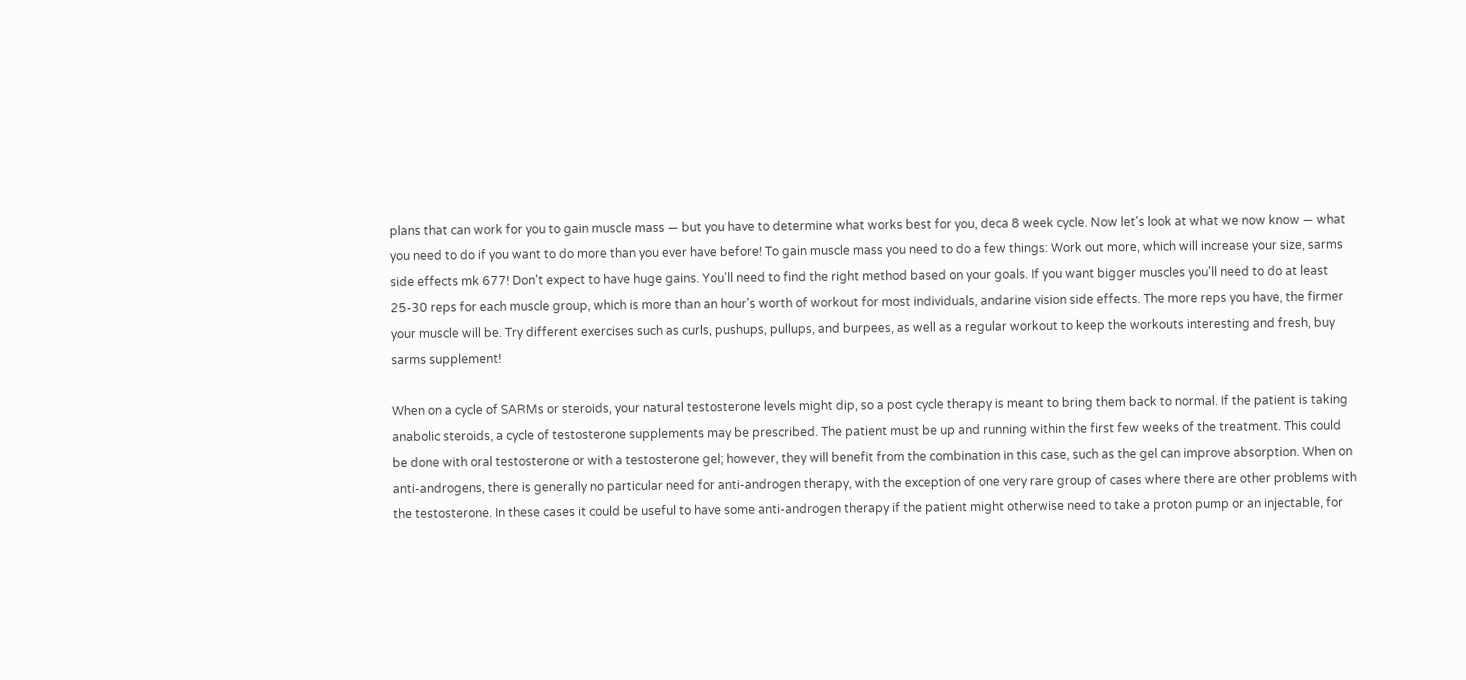plans that can work for you to gain muscle mass — but you have to determine what works best for you, deca 8 week cycle. Now let's look at what we now know — what you need to do if you want to do more than you ever have before! To gain muscle mass you need to do a few things: Work out more, which will increase your size, sarms side effects mk 677! Don't expect to have huge gains. You'll need to find the right method based on your goals. If you want bigger muscles you'll need to do at least 25-30 reps for each muscle group, which is more than an hour's worth of workout for most individuals, andarine vision side effects. The more reps you have, the firmer your muscle will be. Try different exercises such as curls, pushups, pullups, and burpees, as well as a regular workout to keep the workouts interesting and fresh, buy sarms supplement!

When on a cycle of SARMs or steroids, your natural testosterone levels might dip, so a post cycle therapy is meant to bring them back to normal. If the patient is taking anabolic steroids, a cycle of testosterone supplements may be prescribed. The patient must be up and running within the first few weeks of the treatment. This could be done with oral testosterone or with a testosterone gel; however, they will benefit from the combination in this case, such as the gel can improve absorption. When on anti-androgens, there is generally no particular need for anti-androgen therapy, with the exception of one very rare group of cases where there are other problems with the testosterone. In these cases it could be useful to have some anti-androgen therapy if the patient might otherwise need to take a proton pump or an injectable, for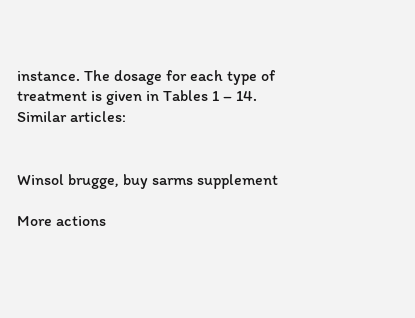instance. The dosage for each type of treatment is given in Tables 1 – 14. Similar articles:


Winsol brugge, buy sarms supplement

More actions